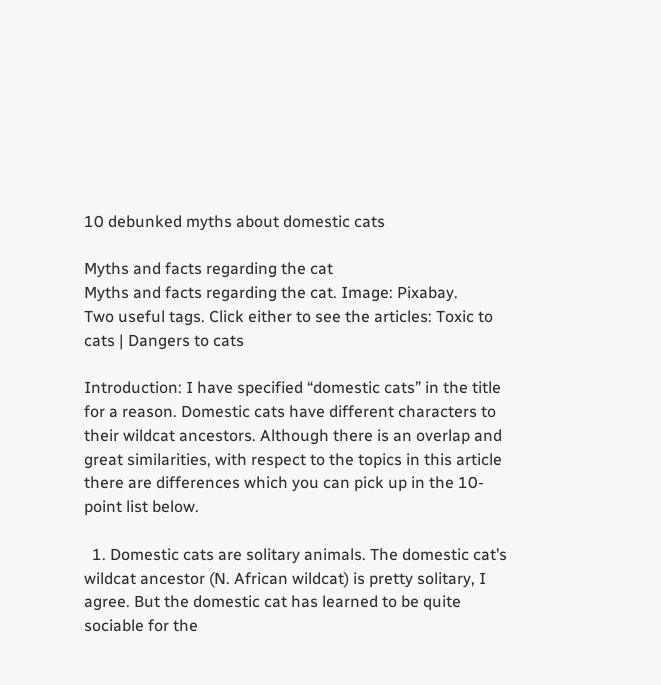10 debunked myths about domestic cats

Myths and facts regarding the cat
Myths and facts regarding the cat. Image: Pixabay.
Two useful tags. Click either to see the articles: Toxic to cats | Dangers to cats

Introduction: I have specified “domestic cats” in the title for a reason. Domestic cats have different characters to their wildcat ancestors. Although there is an overlap and great similarities, with respect to the topics in this article there are differences which you can pick up in the 10-point list below.

  1. Domestic cats are solitary animals. The domestic cat’s wildcat ancestor (N. African wildcat) is pretty solitary, I agree. But the domestic cat has learned to be quite sociable for the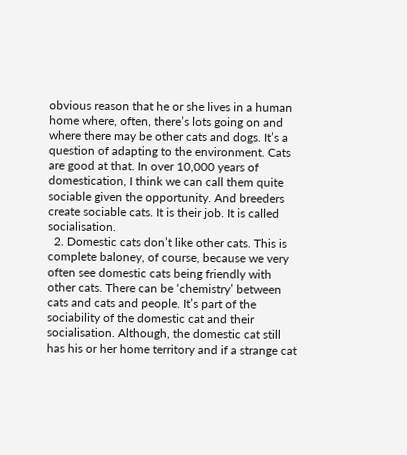obvious reason that he or she lives in a human home where, often, there’s lots going on and where there may be other cats and dogs. It’s a question of adapting to the environment. Cats are good at that. In over 10,000 years of domestication, I think we can call them quite sociable given the opportunity. And breeders create sociable cats. It is their job. It is called socialisation.
  2. Domestic cats don’t like other cats. This is complete baloney, of course, because we very often see domestic cats being friendly with other cats. There can be ‘chemistry’ between cats and cats and people. It’s part of the sociability of the domestic cat and their socialisation. Although, the domestic cat still has his or her home territory and if a strange cat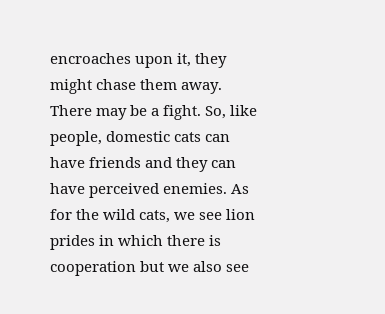encroaches upon it, they might chase them away. There may be a fight. So, like people, domestic cats can have friends and they can have perceived enemies. As for the wild cats, we see lion prides in which there is cooperation but we also see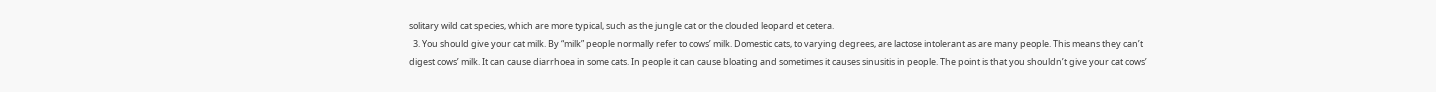solitary wild cat species, which are more typical, such as the jungle cat or the clouded leopard et cetera.
  3. You should give your cat milk. By “milk” people normally refer to cows’ milk. Domestic cats, to varying degrees, are lactose intolerant as are many people. This means they can’t digest cows’ milk. It can cause diarrhoea in some cats. In people it can cause bloating and sometimes it causes sinusitis in people. The point is that you shouldn’t give your cat cows’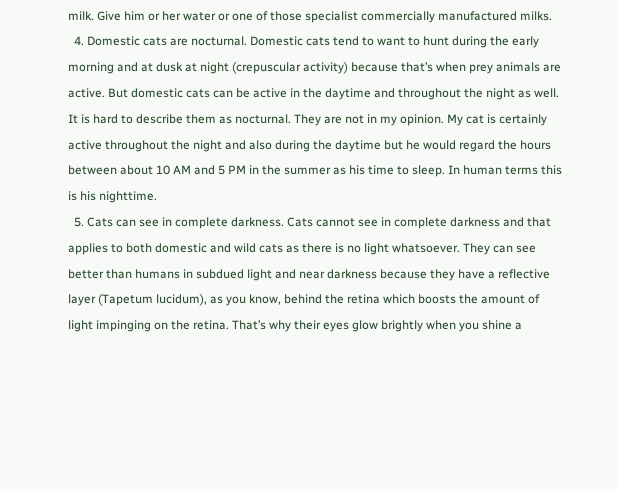milk. Give him or her water or one of those specialist commercially manufactured milks.
  4. Domestic cats are nocturnal. Domestic cats tend to want to hunt during the early morning and at dusk at night (crepuscular activity) because that’s when prey animals are active. But domestic cats can be active in the daytime and throughout the night as well. It is hard to describe them as nocturnal. They are not in my opinion. My cat is certainly active throughout the night and also during the daytime but he would regard the hours between about 10 AM and 5 PM in the summer as his time to sleep. In human terms this is his nighttime.
  5. Cats can see in complete darkness. Cats cannot see in complete darkness and that applies to both domestic and wild cats as there is no light whatsoever. They can see better than humans in subdued light and near darkness because they have a reflective layer (Tapetum lucidum), as you know, behind the retina which boosts the amount of light impinging on the retina. That’s why their eyes glow brightly when you shine a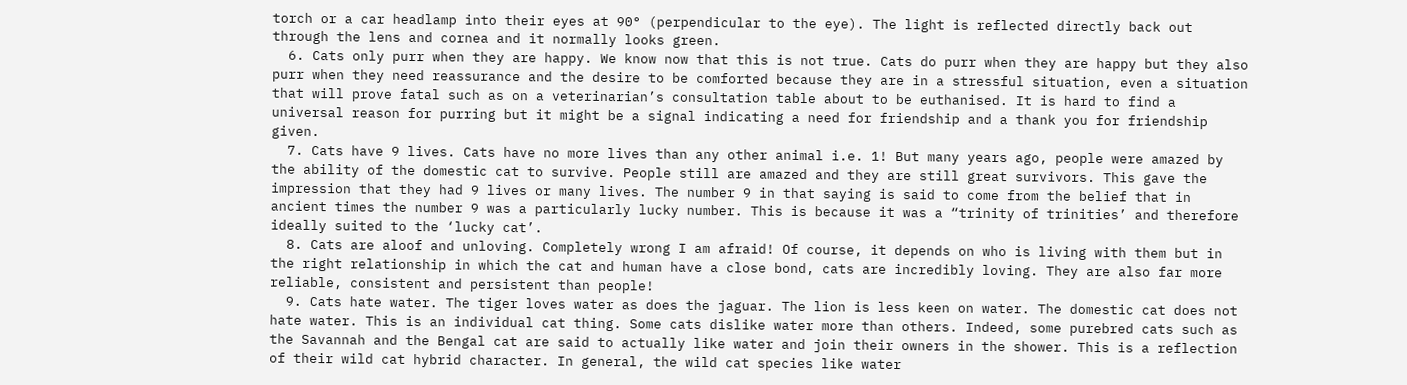torch or a car headlamp into their eyes at 90° (perpendicular to the eye). The light is reflected directly back out through the lens and cornea and it normally looks green.
  6. Cats only purr when they are happy. We know now that this is not true. Cats do purr when they are happy but they also purr when they need reassurance and the desire to be comforted because they are in a stressful situation, even a situation that will prove fatal such as on a veterinarian’s consultation table about to be euthanised. It is hard to find a universal reason for purring but it might be a signal indicating a need for friendship and a thank you for friendship given.
  7. Cats have 9 lives. Cats have no more lives than any other animal i.e. 1! But many years ago, people were amazed by the ability of the domestic cat to survive. People still are amazed and they are still great survivors. This gave the impression that they had 9 lives or many lives. The number 9 in that saying is said to come from the belief that in ancient times the number 9 was a particularly lucky number. This is because it was a “trinity of trinities’ and therefore ideally suited to the ‘lucky cat’.
  8. Cats are aloof and unloving. Completely wrong I am afraid! Of course, it depends on who is living with them but in the right relationship in which the cat and human have a close bond, cats are incredibly loving. They are also far more reliable, consistent and persistent than people!
  9. Cats hate water. The tiger loves water as does the jaguar. The lion is less keen on water. The domestic cat does not hate water. This is an individual cat thing. Some cats dislike water more than others. Indeed, some purebred cats such as the Savannah and the Bengal cat are said to actually like water and join their owners in the shower. This is a reflection of their wild cat hybrid character. In general, the wild cat species like water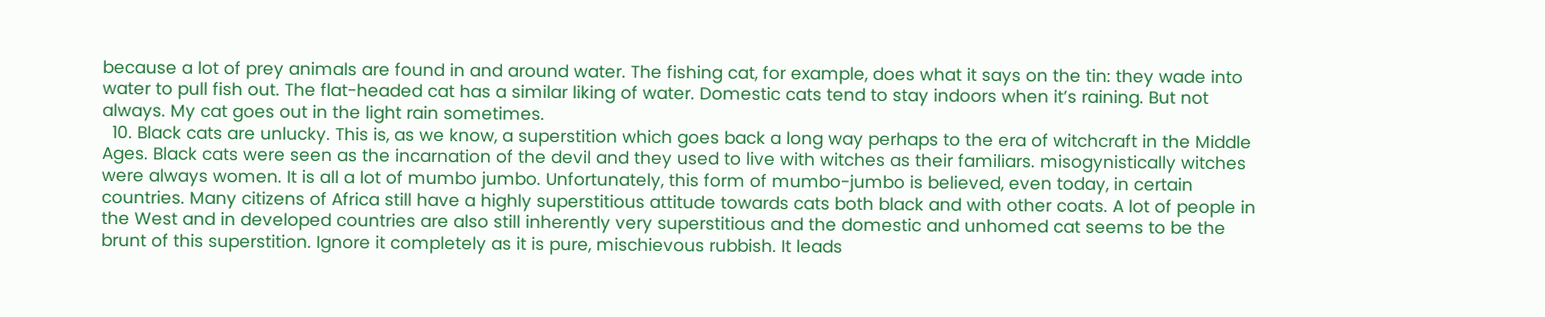because a lot of prey animals are found in and around water. The fishing cat, for example, does what it says on the tin: they wade into water to pull fish out. The flat-headed cat has a similar liking of water. Domestic cats tend to stay indoors when it’s raining. But not always. My cat goes out in the light rain sometimes.
  10. Black cats are unlucky. This is, as we know, a superstition which goes back a long way perhaps to the era of witchcraft in the Middle Ages. Black cats were seen as the incarnation of the devil and they used to live with witches as their familiars. misogynistically witches were always women. It is all a lot of mumbo jumbo. Unfortunately, this form of mumbo-jumbo is believed, even today, in certain countries. Many citizens of Africa still have a highly superstitious attitude towards cats both black and with other coats. A lot of people in the West and in developed countries are also still inherently very superstitious and the domestic and unhomed cat seems to be the brunt of this superstition. Ignore it completely as it is pure, mischievous rubbish. It leads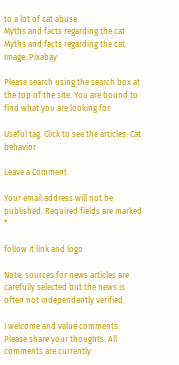to a lot of cat abuse.
Myths and facts regarding the cat
Myths and facts regarding the cat. Image: Pixabay

Please search using the search box at the top of the site. You are bound to find what you are looking for.

Useful tag. Click to see the articles: Cat behavior

Leave a Comment

Your email address will not be published. Required fields are marked *

follow it link and logo

Note: sources for news articles are carefully selected but the news is often not independently verified.

I welcome and value comments. Please share your thoughts. All comments are currently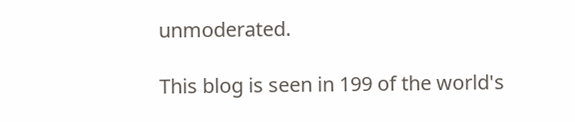unmoderated.

This blog is seen in 199 of the world's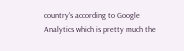country's according to Google Analytics which is pretty much the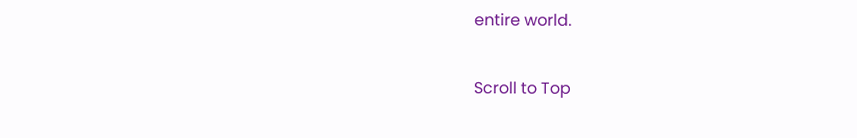entire world.

Scroll to Top